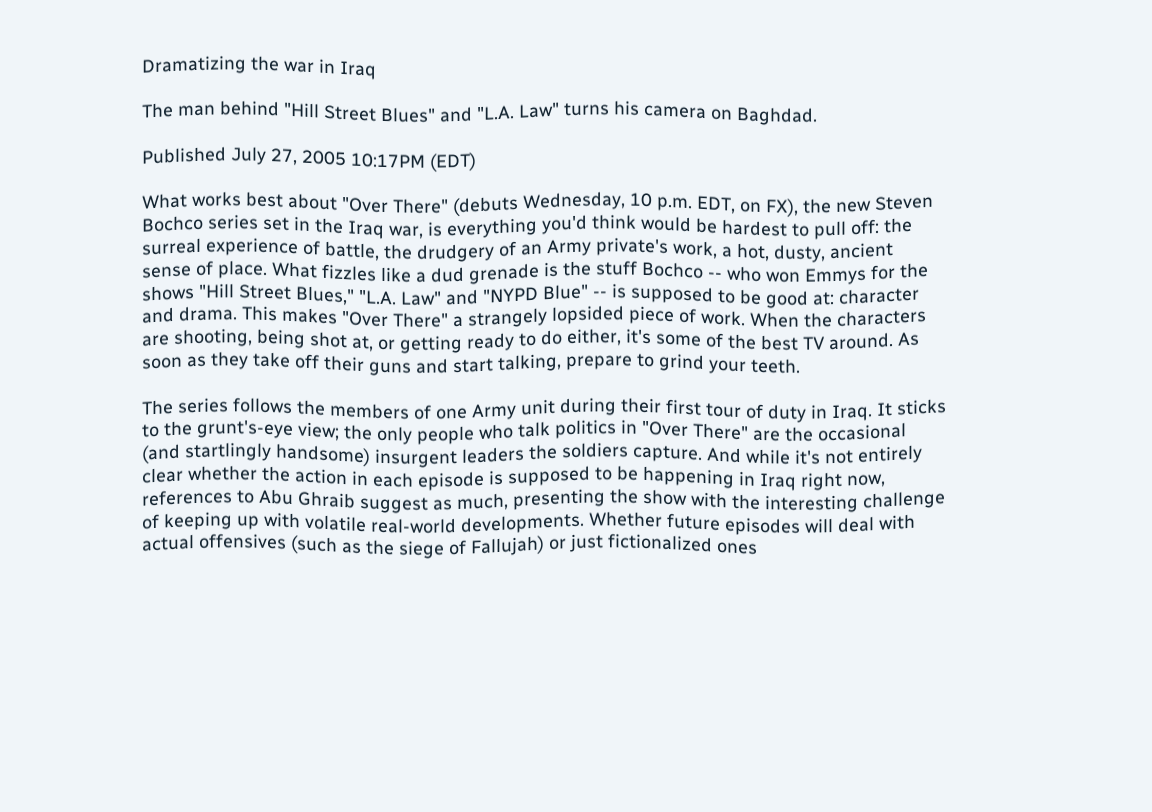Dramatizing the war in Iraq

The man behind "Hill Street Blues" and "L.A. Law" turns his camera on Baghdad.

Published July 27, 2005 10:17PM (EDT)

What works best about "Over There" (debuts Wednesday, 10 p.m. EDT, on FX), the new Steven Bochco series set in the Iraq war, is everything you'd think would be hardest to pull off: the surreal experience of battle, the drudgery of an Army private's work, a hot, dusty, ancient sense of place. What fizzles like a dud grenade is the stuff Bochco -- who won Emmys for the shows "Hill Street Blues," "L.A. Law" and "NYPD Blue" -- is supposed to be good at: character and drama. This makes "Over There" a strangely lopsided piece of work. When the characters are shooting, being shot at, or getting ready to do either, it's some of the best TV around. As soon as they take off their guns and start talking, prepare to grind your teeth.

The series follows the members of one Army unit during their first tour of duty in Iraq. It sticks to the grunt's-eye view; the only people who talk politics in "Over There" are the occasional (and startlingly handsome) insurgent leaders the soldiers capture. And while it's not entirely clear whether the action in each episode is supposed to be happening in Iraq right now, references to Abu Ghraib suggest as much, presenting the show with the interesting challenge of keeping up with volatile real-world developments. Whether future episodes will deal with actual offensives (such as the siege of Fallujah) or just fictionalized ones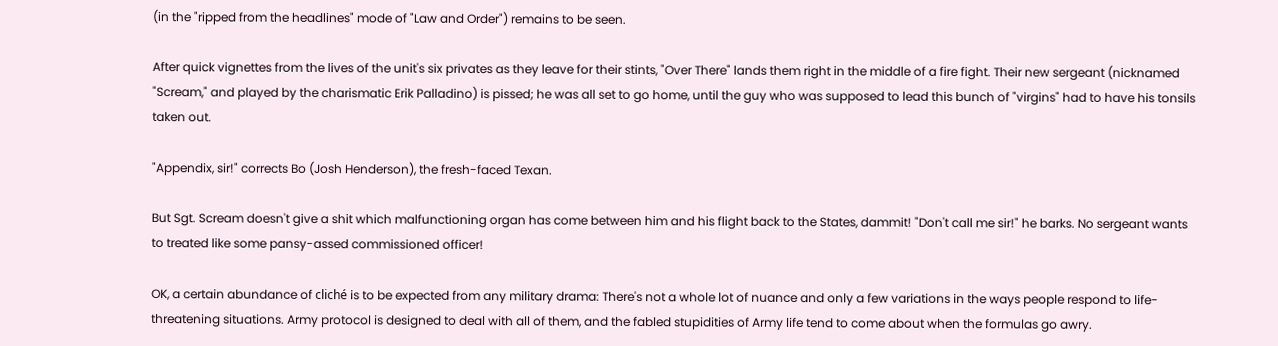(in the "ripped from the headlines" mode of "Law and Order") remains to be seen.

After quick vignettes from the lives of the unit's six privates as they leave for their stints, "Over There" lands them right in the middle of a fire fight. Their new sergeant (nicknamed "Scream," and played by the charismatic Erik Palladino) is pissed; he was all set to go home, until the guy who was supposed to lead this bunch of "virgins" had to have his tonsils taken out.

"Appendix, sir!" corrects Bo (Josh Henderson), the fresh-faced Texan.

But Sgt. Scream doesn't give a shit which malfunctioning organ has come between him and his flight back to the States, dammit! "Don't call me sir!" he barks. No sergeant wants to treated like some pansy-assed commissioned officer!

OK, a certain abundance of cliché is to be expected from any military drama: There's not a whole lot of nuance and only a few variations in the ways people respond to life-threatening situations. Army protocol is designed to deal with all of them, and the fabled stupidities of Army life tend to come about when the formulas go awry.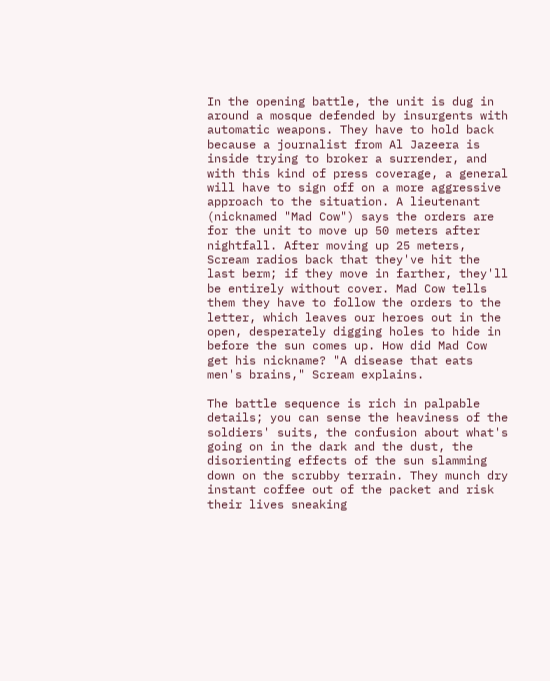In the opening battle, the unit is dug in around a mosque defended by insurgents with automatic weapons. They have to hold back because a journalist from Al Jazeera is inside trying to broker a surrender, and with this kind of press coverage, a general will have to sign off on a more aggressive approach to the situation. A lieutenant (nicknamed "Mad Cow") says the orders are for the unit to move up 50 meters after nightfall. After moving up 25 meters, Scream radios back that they've hit the last berm; if they move in farther, they'll be entirely without cover. Mad Cow tells them they have to follow the orders to the letter, which leaves our heroes out in the open, desperately digging holes to hide in before the sun comes up. How did Mad Cow get his nickname? "A disease that eats men's brains," Scream explains.

The battle sequence is rich in palpable details; you can sense the heaviness of the soldiers' suits, the confusion about what's going on in the dark and the dust, the disorienting effects of the sun slamming down on the scrubby terrain. They munch dry instant coffee out of the packet and risk their lives sneaking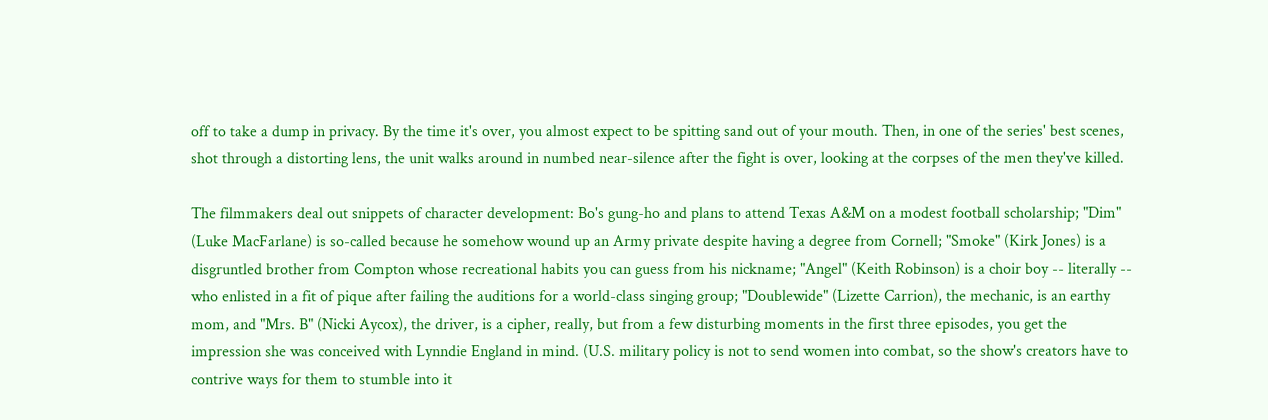off to take a dump in privacy. By the time it's over, you almost expect to be spitting sand out of your mouth. Then, in one of the series' best scenes, shot through a distorting lens, the unit walks around in numbed near-silence after the fight is over, looking at the corpses of the men they've killed.

The filmmakers deal out snippets of character development: Bo's gung-ho and plans to attend Texas A&M on a modest football scholarship; "Dim" (Luke MacFarlane) is so-called because he somehow wound up an Army private despite having a degree from Cornell; "Smoke" (Kirk Jones) is a disgruntled brother from Compton whose recreational habits you can guess from his nickname; "Angel" (Keith Robinson) is a choir boy -- literally -- who enlisted in a fit of pique after failing the auditions for a world-class singing group; "Doublewide" (Lizette Carrion), the mechanic, is an earthy mom, and "Mrs. B" (Nicki Aycox), the driver, is a cipher, really, but from a few disturbing moments in the first three episodes, you get the impression she was conceived with Lynndie England in mind. (U.S. military policy is not to send women into combat, so the show's creators have to contrive ways for them to stumble into it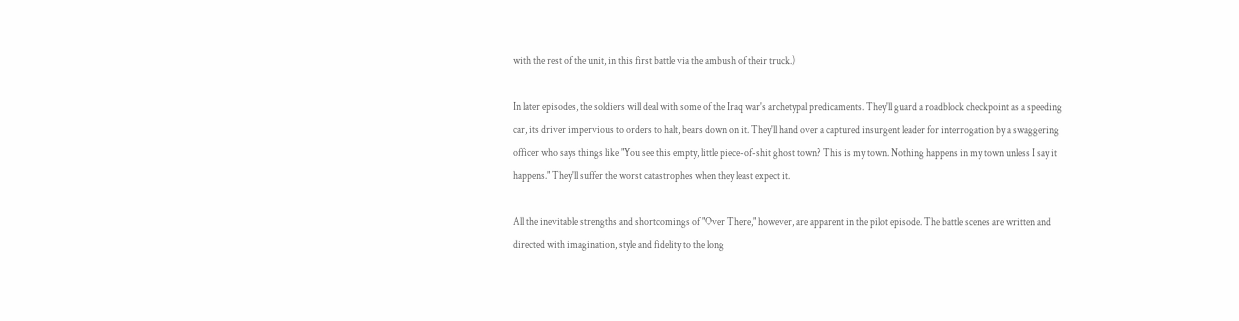with the rest of the unit, in this first battle via the ambush of their truck.)

In later episodes, the soldiers will deal with some of the Iraq war's archetypal predicaments. They'll guard a roadblock checkpoint as a speeding car, its driver impervious to orders to halt, bears down on it. They'll hand over a captured insurgent leader for interrogation by a swaggering officer who says things like "You see this empty, little piece-of-shit ghost town? This is my town. Nothing happens in my town unless I say it happens." They'll suffer the worst catastrophes when they least expect it.

All the inevitable strengths and shortcomings of "Over There," however, are apparent in the pilot episode. The battle scenes are written and directed with imagination, style and fidelity to the long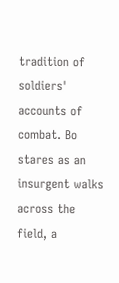tradition of soldiers' accounts of combat. Bo stares as an insurgent walks across the field, a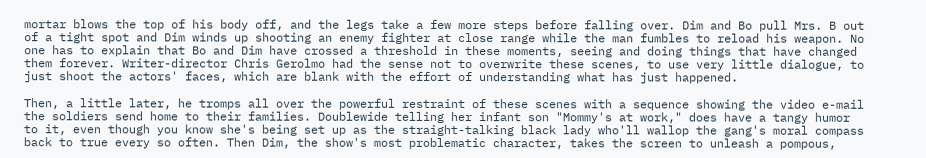mortar blows the top of his body off, and the legs take a few more steps before falling over. Dim and Bo pull Mrs. B out of a tight spot and Dim winds up shooting an enemy fighter at close range while the man fumbles to reload his weapon. No one has to explain that Bo and Dim have crossed a threshold in these moments, seeing and doing things that have changed them forever. Writer-director Chris Gerolmo had the sense not to overwrite these scenes, to use very little dialogue, to just shoot the actors' faces, which are blank with the effort of understanding what has just happened.

Then, a little later, he tromps all over the powerful restraint of these scenes with a sequence showing the video e-mail the soldiers send home to their families. Doublewide telling her infant son "Mommy's at work," does have a tangy humor to it, even though you know she's being set up as the straight-talking black lady who'll wallop the gang's moral compass back to true every so often. Then Dim, the show's most problematic character, takes the screen to unleash a pompous,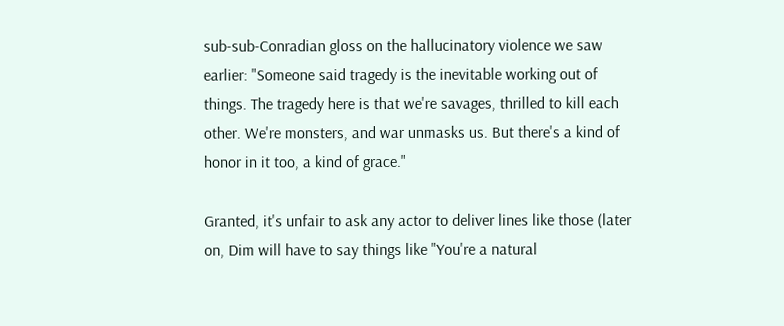sub-sub-Conradian gloss on the hallucinatory violence we saw earlier: "Someone said tragedy is the inevitable working out of things. The tragedy here is that we're savages, thrilled to kill each other. We're monsters, and war unmasks us. But there's a kind of honor in it too, a kind of grace."

Granted, it's unfair to ask any actor to deliver lines like those (later on, Dim will have to say things like "You're a natural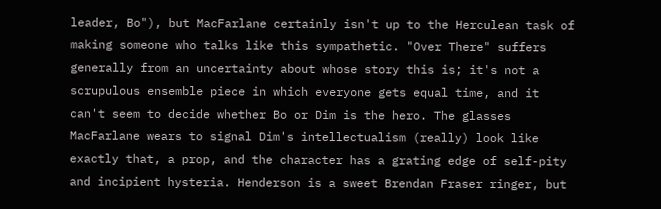leader, Bo"), but MacFarlane certainly isn't up to the Herculean task of making someone who talks like this sympathetic. "Over There" suffers generally from an uncertainty about whose story this is; it's not a scrupulous ensemble piece in which everyone gets equal time, and it can't seem to decide whether Bo or Dim is the hero. The glasses MacFarlane wears to signal Dim's intellectualism (really) look like exactly that, a prop, and the character has a grating edge of self-pity and incipient hysteria. Henderson is a sweet Brendan Fraser ringer, but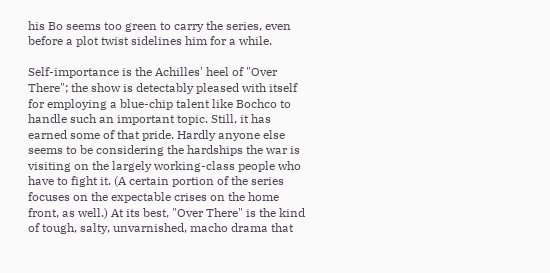his Bo seems too green to carry the series, even before a plot twist sidelines him for a while.

Self-importance is the Achilles' heel of "Over There"; the show is detectably pleased with itself for employing a blue-chip talent like Bochco to handle such an important topic. Still, it has earned some of that pride. Hardly anyone else seems to be considering the hardships the war is visiting on the largely working-class people who have to fight it. (A certain portion of the series focuses on the expectable crises on the home front, as well.) At its best, "Over There" is the kind of tough, salty, unvarnished, macho drama that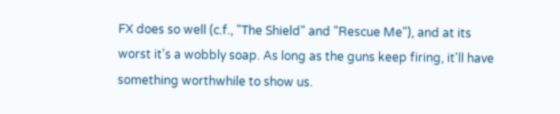FX does so well (c.f., "The Shield" and "Rescue Me"), and at its worst it's a wobbly soap. As long as the guns keep firing, it'll have something worthwhile to show us.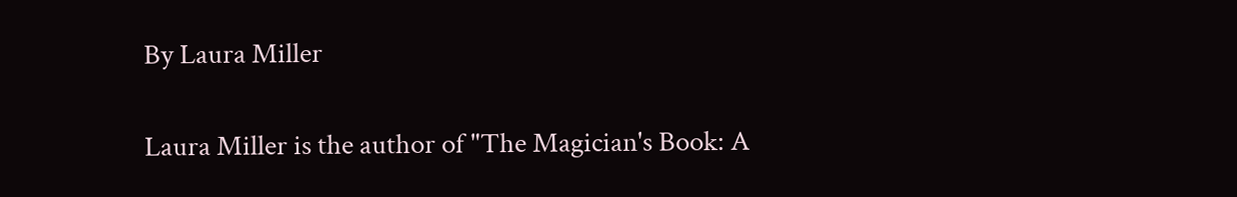By Laura Miller

Laura Miller is the author of "The Magician's Book: A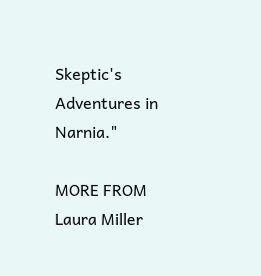Skeptic's Adventures in Narnia."

MORE FROM Laura Miller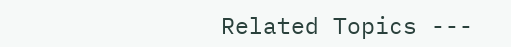Related Topics ---